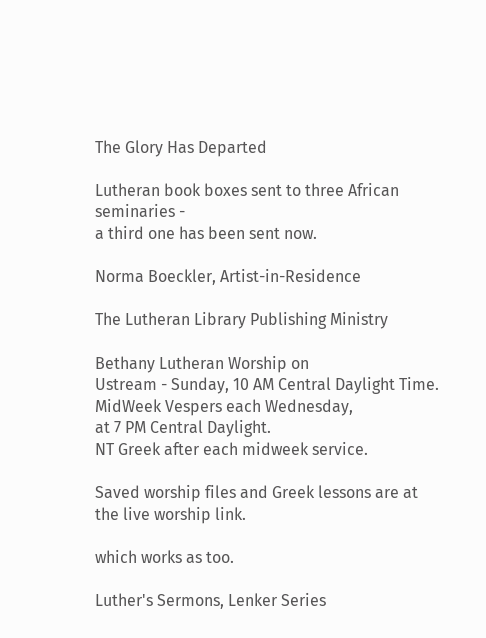The Glory Has Departed

Lutheran book boxes sent to three African seminaries -
a third one has been sent now.

Norma Boeckler, Artist-in-Residence

The Lutheran Library Publishing Ministry

Bethany Lutheran Worship on
Ustream - Sunday, 10 AM Central Daylight Time.
MidWeek Vespers each Wednesday,
at 7 PM Central Daylight.
NT Greek after each midweek service.

Saved worship files and Greek lessons are at the live worship link.

which works as too.

Luther's Sermons, Lenker Series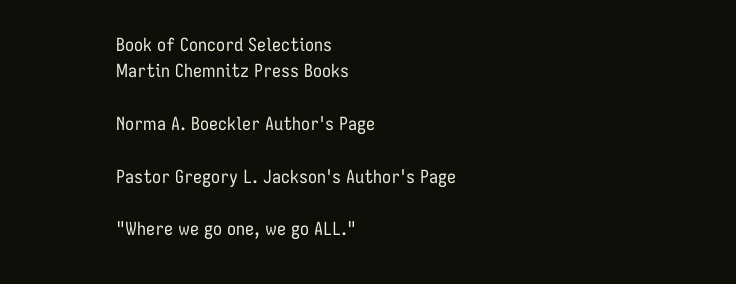Book of Concord Selections
Martin Chemnitz Press Books

Norma A. Boeckler Author's Page

Pastor Gregory L. Jackson's Author's Page

"Where we go one, we go ALL."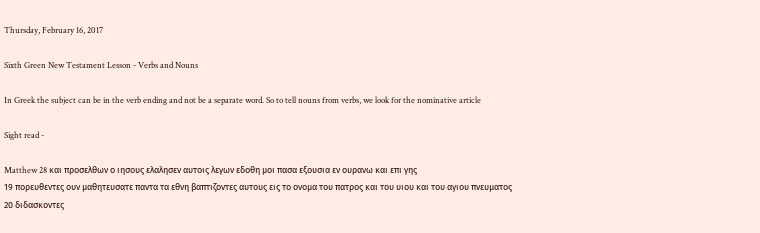Thursday, February 16, 2017

Sixth Green New Testament Lesson - Verbs and Nouns

In Greek the subject can be in the verb ending and not be a separate word. So to tell nouns from verbs, we look for the nominative article

Sight read -

Matthew 28 και προσελθων ο ιησους ελαλησεν αυτοις λεγων εδοθη μοι πασα εξουσια εν ουρανω και επι γης
19 πορευθεντες ουν μαθητευσατε παντα τα εθνη βαπτιζοντες αυτους εις το ονομα του πατρος και του υιου και του αγιου πνευματος
20 διδασκοντες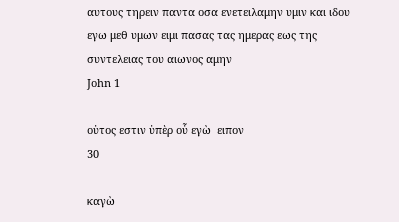αυτους τηρειν παντα οσα ενετειλαμην υμιν και ιδου εγω μεθ υμων ειμι πασας τας ημερας εως της συντελειας του αιωνος αμην
John 1

οὑτος εστιν ὑπὲρ οὗ εγὼ  ειπον                                                                30

καγὼ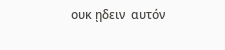ουκ ῃδειν  αυτόν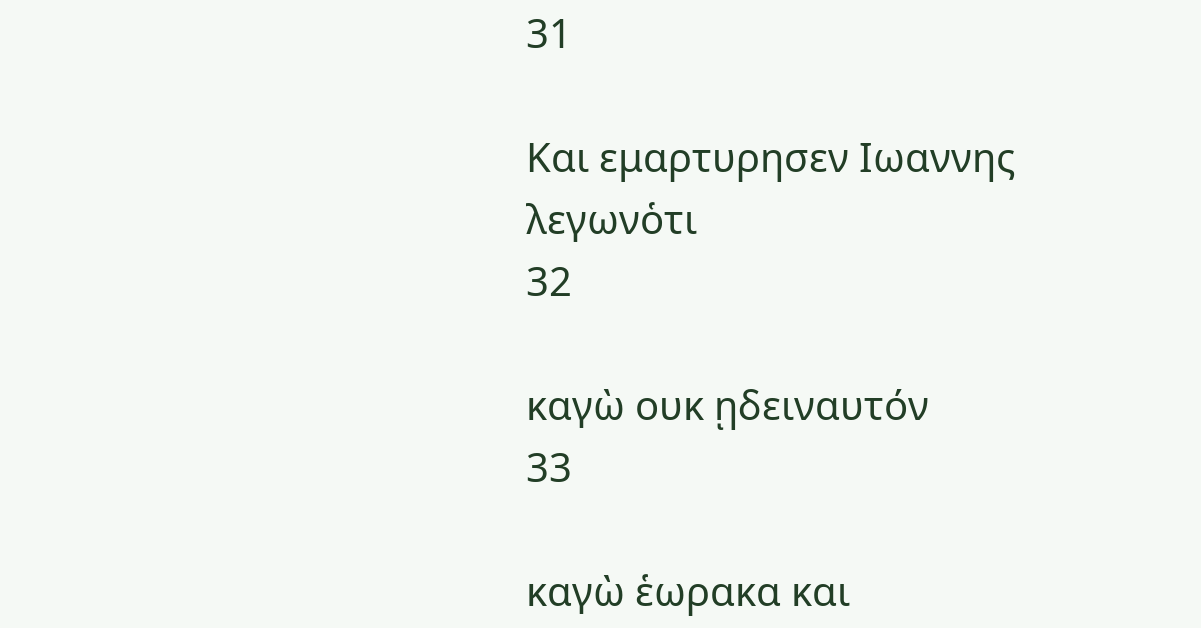31

Και εμαρτυρησεν Ιωαννης λεγωνὁτι                                                     32

καγὼ ουκ ῃδειναυτόν                                                                                33

καγὼ ἑωρακα και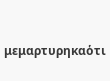μεμαρτυρηκαὁτι